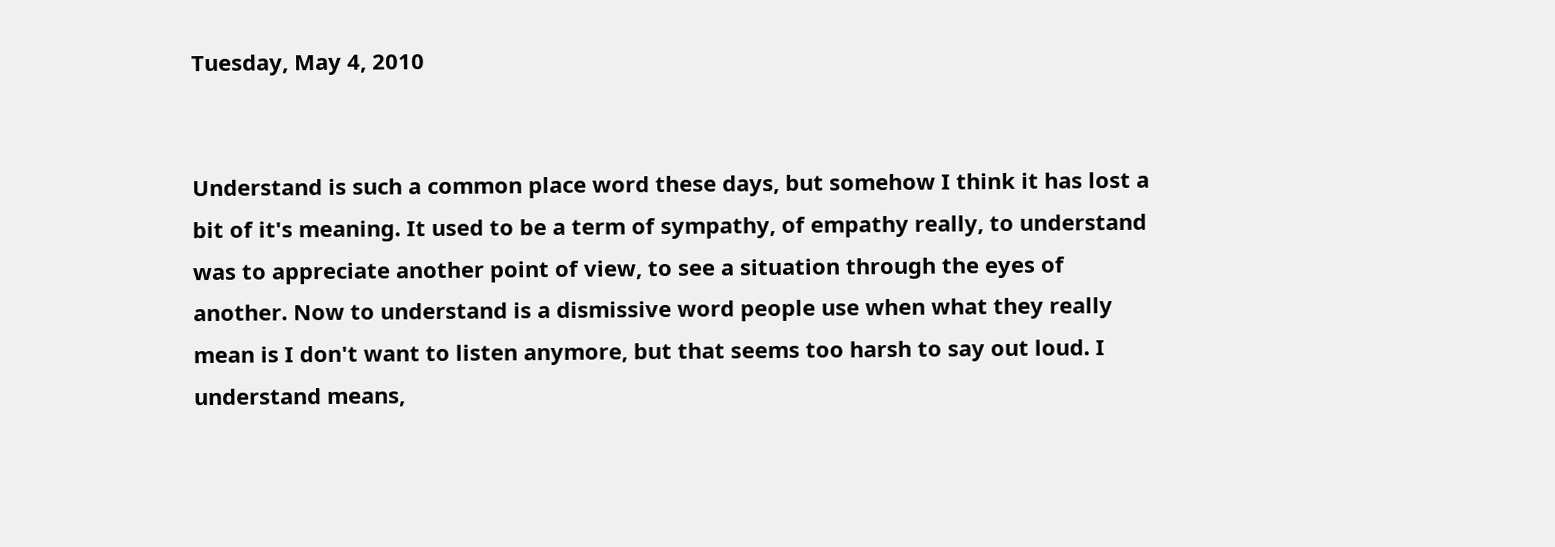Tuesday, May 4, 2010


Understand is such a common place word these days, but somehow I think it has lost a bit of it's meaning. It used to be a term of sympathy, of empathy really, to understand was to appreciate another point of view, to see a situation through the eyes of another. Now to understand is a dismissive word people use when what they really mean is I don't want to listen anymore, but that seems too harsh to say out loud. I understand means,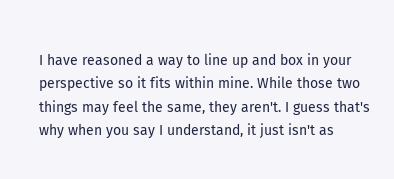I have reasoned a way to line up and box in your perspective so it fits within mine. While those two things may feel the same, they aren't. I guess that's why when you say I understand, it just isn't as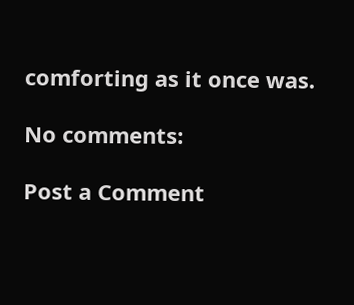comforting as it once was.

No comments:

Post a Comment